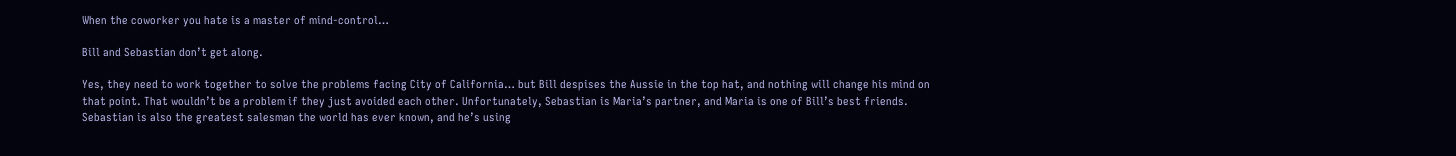When the coworker you hate is a master of mind-control…

Bill and Sebastian don’t get along.

Yes, they need to work together to solve the problems facing City of California… but Bill despises the Aussie in the top hat, and nothing will change his mind on that point. That wouldn’t be a problem if they just avoided each other. Unfortunately, Sebastian is Maria’s partner, and Maria is one of Bill’s best friends. Sebastian is also the greatest salesman the world has ever known, and he’s using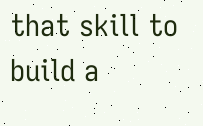that skill to build a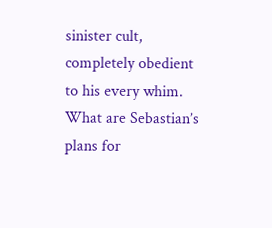sinister cult, completely obedient to his every whim. What are Sebastian’s plans for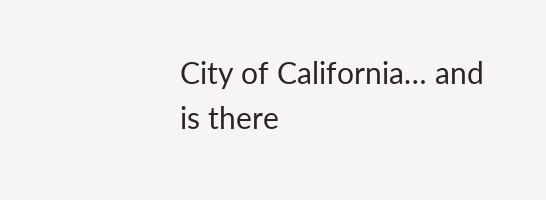City of California… and is there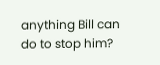anything Bill can do to stop him?